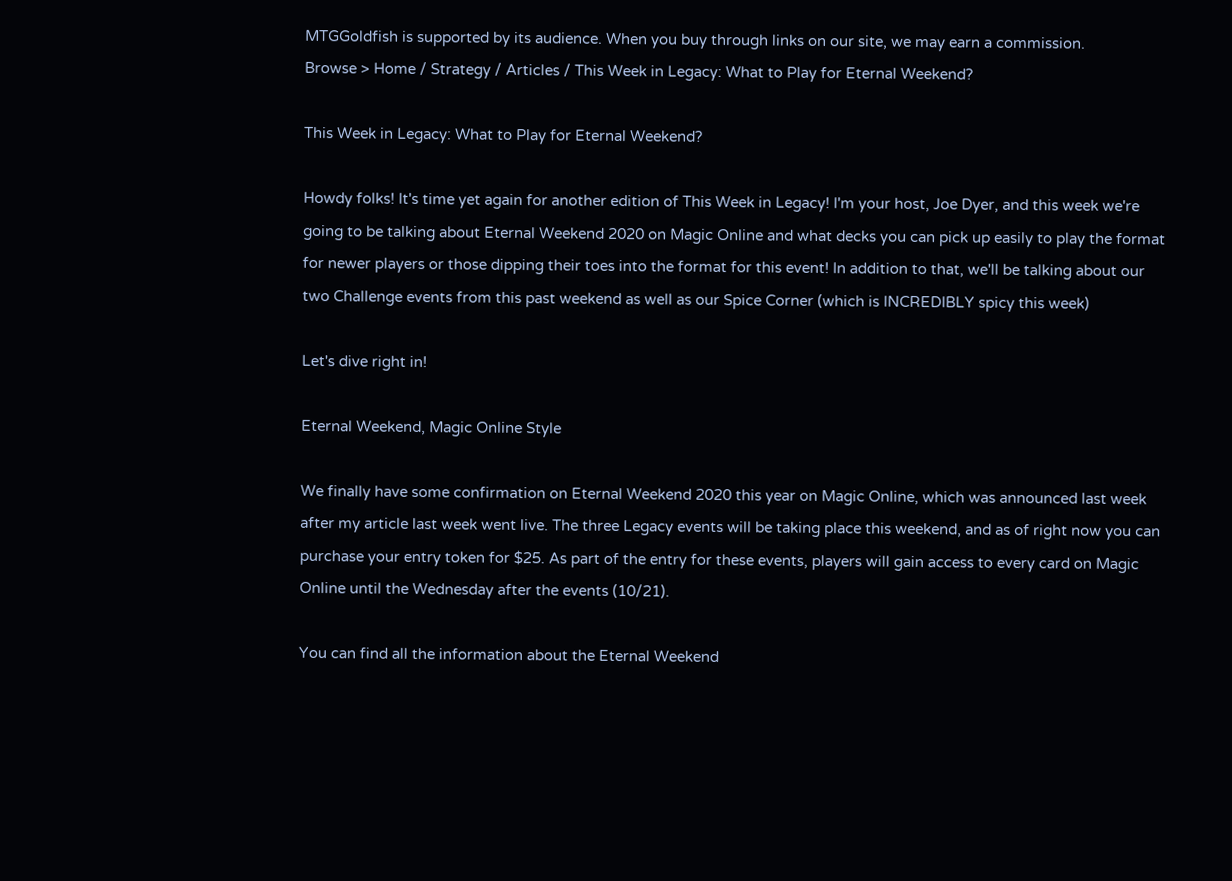MTGGoldfish is supported by its audience. When you buy through links on our site, we may earn a commission.
Browse > Home / Strategy / Articles / This Week in Legacy: What to Play for Eternal Weekend?

This Week in Legacy: What to Play for Eternal Weekend?

Howdy folks! It's time yet again for another edition of This Week in Legacy! I'm your host, Joe Dyer, and this week we're going to be talking about Eternal Weekend 2020 on Magic Online and what decks you can pick up easily to play the format for newer players or those dipping their toes into the format for this event! In addition to that, we'll be talking about our two Challenge events from this past weekend as well as our Spice Corner (which is INCREDIBLY spicy this week)

Let's dive right in!

Eternal Weekend, Magic Online Style

We finally have some confirmation on Eternal Weekend 2020 this year on Magic Online, which was announced last week after my article last week went live. The three Legacy events will be taking place this weekend, and as of right now you can purchase your entry token for $25. As part of the entry for these events, players will gain access to every card on Magic Online until the Wednesday after the events (10/21).

You can find all the information about the Eternal Weekend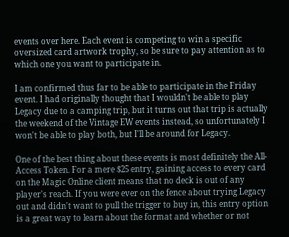events over here. Each event is competing to win a specific oversized card artwork trophy, so be sure to pay attention as to which one you want to participate in.

I am confirmed thus far to be able to participate in the Friday event. I had originally thought that I wouldn't be able to play Legacy due to a camping trip, but it turns out that trip is actually the weekend of the Vintage EW events instead, so unfortunately I won't be able to play both, but I'll be around for Legacy.

One of the best thing about these events is most definitely the All-Access Token. For a mere $25 entry, gaining access to every card on the Magic Online client means that no deck is out of any player's reach. If you were ever on the fence about trying Legacy out and didn't want to pull the trigger to buy in, this entry option is a great way to learn about the format and whether or not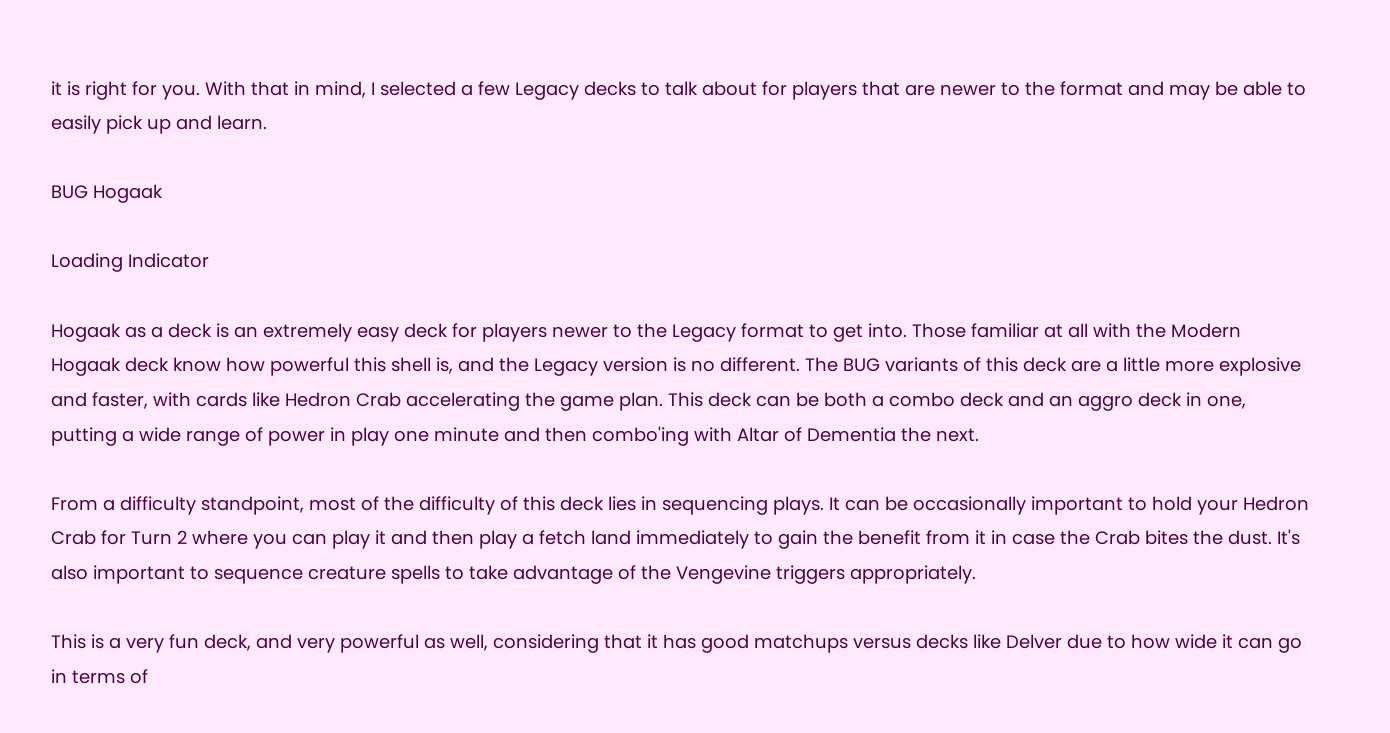it is right for you. With that in mind, I selected a few Legacy decks to talk about for players that are newer to the format and may be able to easily pick up and learn.

BUG Hogaak

Loading Indicator

Hogaak as a deck is an extremely easy deck for players newer to the Legacy format to get into. Those familiar at all with the Modern Hogaak deck know how powerful this shell is, and the Legacy version is no different. The BUG variants of this deck are a little more explosive and faster, with cards like Hedron Crab accelerating the game plan. This deck can be both a combo deck and an aggro deck in one, putting a wide range of power in play one minute and then combo'ing with Altar of Dementia the next.

From a difficulty standpoint, most of the difficulty of this deck lies in sequencing plays. It can be occasionally important to hold your Hedron Crab for Turn 2 where you can play it and then play a fetch land immediately to gain the benefit from it in case the Crab bites the dust. It's also important to sequence creature spells to take advantage of the Vengevine triggers appropriately.

This is a very fun deck, and very powerful as well, considering that it has good matchups versus decks like Delver due to how wide it can go in terms of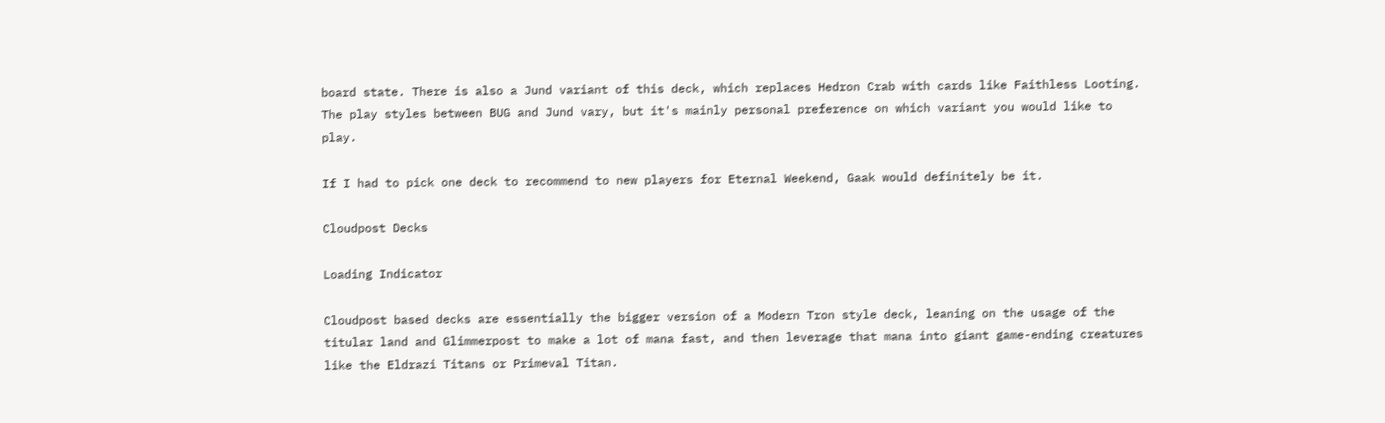board state. There is also a Jund variant of this deck, which replaces Hedron Crab with cards like Faithless Looting. The play styles between BUG and Jund vary, but it's mainly personal preference on which variant you would like to play.

If I had to pick one deck to recommend to new players for Eternal Weekend, Gaak would definitely be it.

Cloudpost Decks

Loading Indicator

Cloudpost based decks are essentially the bigger version of a Modern Tron style deck, leaning on the usage of the titular land and Glimmerpost to make a lot of mana fast, and then leverage that mana into giant game-ending creatures like the Eldrazi Titans or Primeval Titan.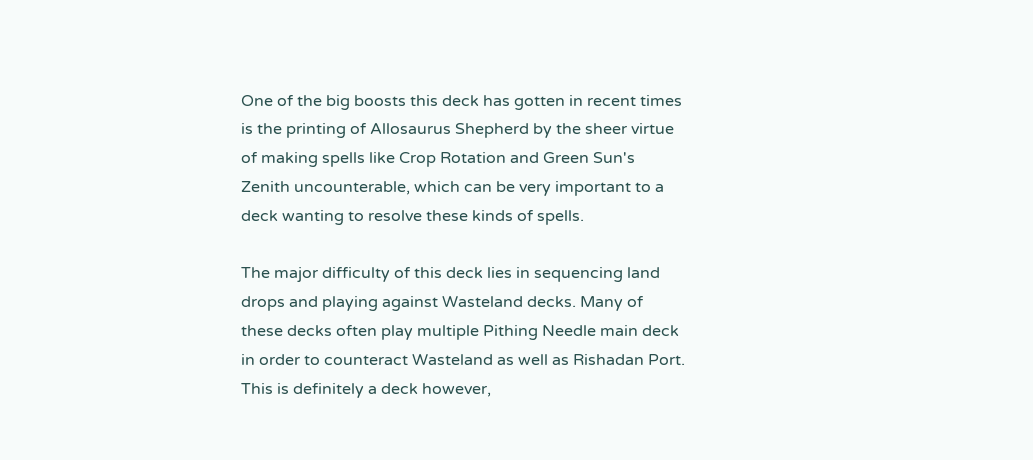One of the big boosts this deck has gotten in recent times is the printing of Allosaurus Shepherd by the sheer virtue of making spells like Crop Rotation and Green Sun's Zenith uncounterable, which can be very important to a deck wanting to resolve these kinds of spells.

The major difficulty of this deck lies in sequencing land drops and playing against Wasteland decks. Many of these decks often play multiple Pithing Needle main deck in order to counteract Wasteland as well as Rishadan Port. This is definitely a deck however,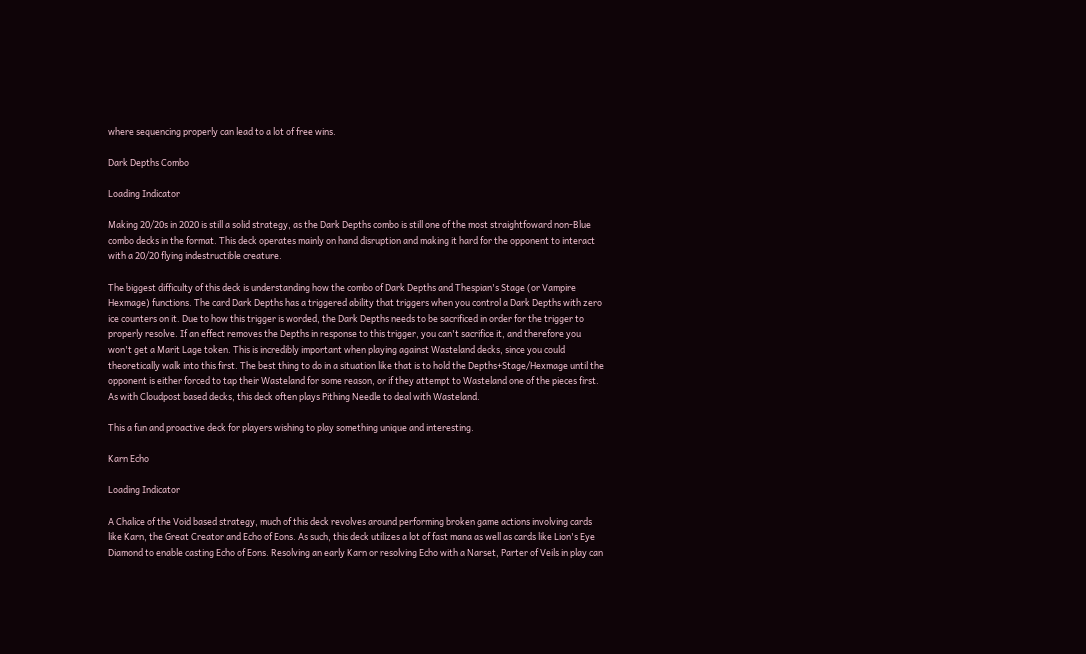where sequencing properly can lead to a lot of free wins.

Dark Depths Combo

Loading Indicator

Making 20/20s in 2020 is still a solid strategy, as the Dark Depths combo is still one of the most straightfoward non-Blue combo decks in the format. This deck operates mainly on hand disruption and making it hard for the opponent to interact with a 20/20 flying indestructible creature.

The biggest difficulty of this deck is understanding how the combo of Dark Depths and Thespian's Stage (or Vampire Hexmage) functions. The card Dark Depths has a triggered ability that triggers when you control a Dark Depths with zero ice counters on it. Due to how this trigger is worded, the Dark Depths needs to be sacrificed in order for the trigger to properly resolve. If an effect removes the Depths in response to this trigger, you can't sacrifice it, and therefore you won't get a Marit Lage token. This is incredibly important when playing against Wasteland decks, since you could theoretically walk into this first. The best thing to do in a situation like that is to hold the Depths+Stage/Hexmage until the opponent is either forced to tap their Wasteland for some reason, or if they attempt to Wasteland one of the pieces first. As with Cloudpost based decks, this deck often plays Pithing Needle to deal with Wasteland.

This a fun and proactive deck for players wishing to play something unique and interesting.

Karn Echo

Loading Indicator

A Chalice of the Void based strategy, much of this deck revolves around performing broken game actions involving cards like Karn, the Great Creator and Echo of Eons. As such, this deck utilizes a lot of fast mana as well as cards like Lion's Eye Diamond to enable casting Echo of Eons. Resolving an early Karn or resolving Echo with a Narset, Parter of Veils in play can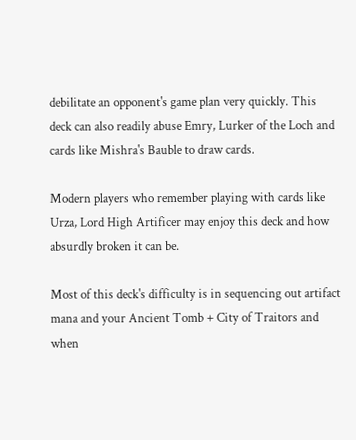debilitate an opponent's game plan very quickly. This deck can also readily abuse Emry, Lurker of the Loch and cards like Mishra's Bauble to draw cards.

Modern players who remember playing with cards like Urza, Lord High Artificer may enjoy this deck and how absurdly broken it can be.

Most of this deck's difficulty is in sequencing out artifact mana and your Ancient Tomb + City of Traitors and when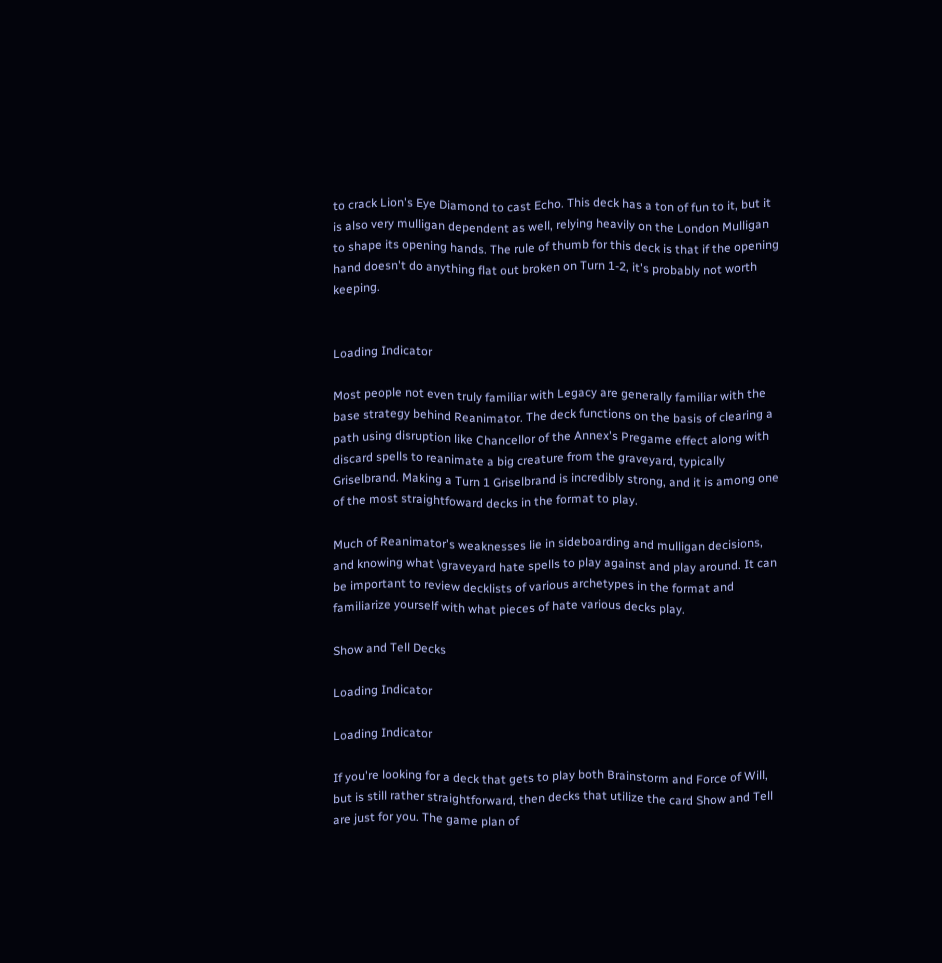to crack Lion's Eye Diamond to cast Echo. This deck has a ton of fun to it, but it is also very mulligan dependent as well, relying heavily on the London Mulligan to shape its opening hands. The rule of thumb for this deck is that if the opening hand doesn't do anything flat out broken on Turn 1-2, it's probably not worth keeping.


Loading Indicator

Most people not even truly familiar with Legacy are generally familiar with the base strategy behind Reanimator. The deck functions on the basis of clearing a path using disruption like Chancellor of the Annex's Pregame effect along with discard spells to reanimate a big creature from the graveyard, typically Griselbrand. Making a Turn 1 Griselbrand is incredibly strong, and it is among one of the most straightfoward decks in the format to play.

Much of Reanimator's weaknesses lie in sideboarding and mulligan decisions, and knowing what \graveyard hate spells to play against and play around. It can be important to review decklists of various archetypes in the format and familiarize yourself with what pieces of hate various decks play.

Show and Tell Decks

Loading Indicator

Loading Indicator

If you're looking for a deck that gets to play both Brainstorm and Force of Will, but is still rather straightforward, then decks that utilize the card Show and Tell are just for you. The game plan of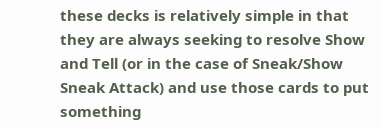these decks is relatively simple in that they are always seeking to resolve Show and Tell (or in the case of Sneak/Show Sneak Attack) and use those cards to put something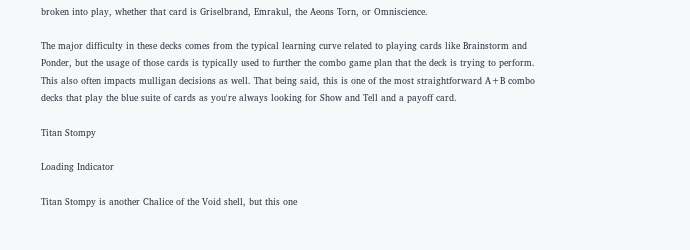broken into play, whether that card is Griselbrand, Emrakul, the Aeons Torn, or Omniscience.

The major difficulty in these decks comes from the typical learning curve related to playing cards like Brainstorm and Ponder, but the usage of those cards is typically used to further the combo game plan that the deck is trying to perform. This also often impacts mulligan decisions as well. That being said, this is one of the most straightforward A+B combo decks that play the blue suite of cards as you're always looking for Show and Tell and a payoff card.

Titan Stompy

Loading Indicator

Titan Stompy is another Chalice of the Void shell, but this one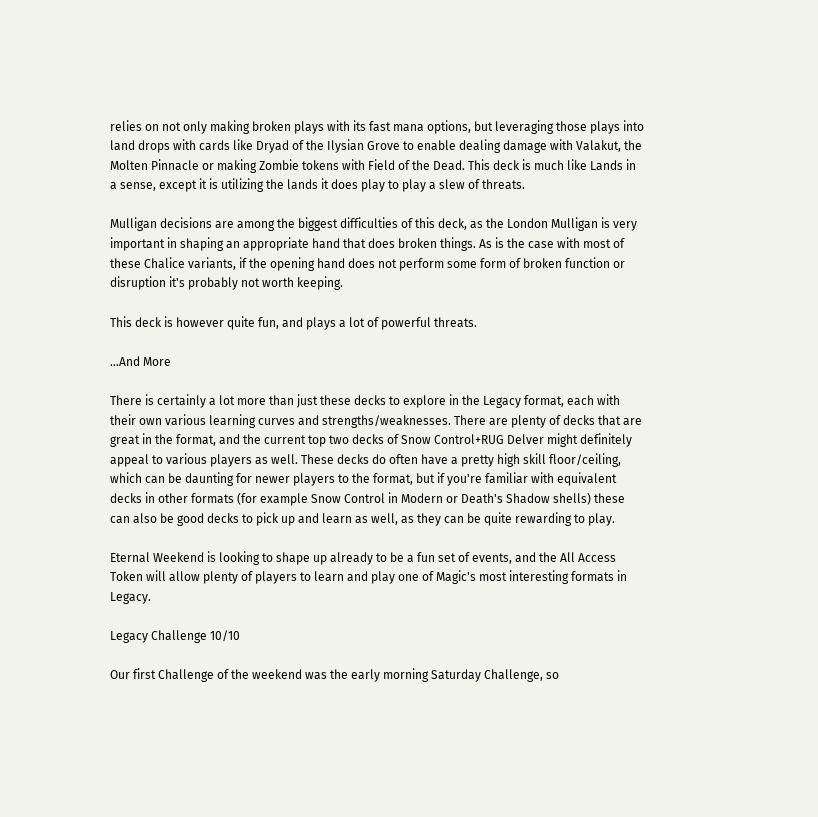relies on not only making broken plays with its fast mana options, but leveraging those plays into land drops with cards like Dryad of the Ilysian Grove to enable dealing damage with Valakut, the Molten Pinnacle or making Zombie tokens with Field of the Dead. This deck is much like Lands in a sense, except it is utilizing the lands it does play to play a slew of threats.

Mulligan decisions are among the biggest difficulties of this deck, as the London Mulligan is very important in shaping an appropriate hand that does broken things. As is the case with most of these Chalice variants, if the opening hand does not perform some form of broken function or disruption it's probably not worth keeping.

This deck is however quite fun, and plays a lot of powerful threats.

...And More

There is certainly a lot more than just these decks to explore in the Legacy format, each with their own various learning curves and strengths/weaknesses. There are plenty of decks that are great in the format, and the current top two decks of Snow Control+RUG Delver might definitely appeal to various players as well. These decks do often have a pretty high skill floor/ceiling, which can be daunting for newer players to the format, but if you're familiar with equivalent decks in other formats (for example Snow Control in Modern or Death's Shadow shells) these can also be good decks to pick up and learn as well, as they can be quite rewarding to play.

Eternal Weekend is looking to shape up already to be a fun set of events, and the All Access Token will allow plenty of players to learn and play one of Magic's most interesting formats in Legacy.

Legacy Challenge 10/10

Our first Challenge of the weekend was the early morning Saturday Challenge, so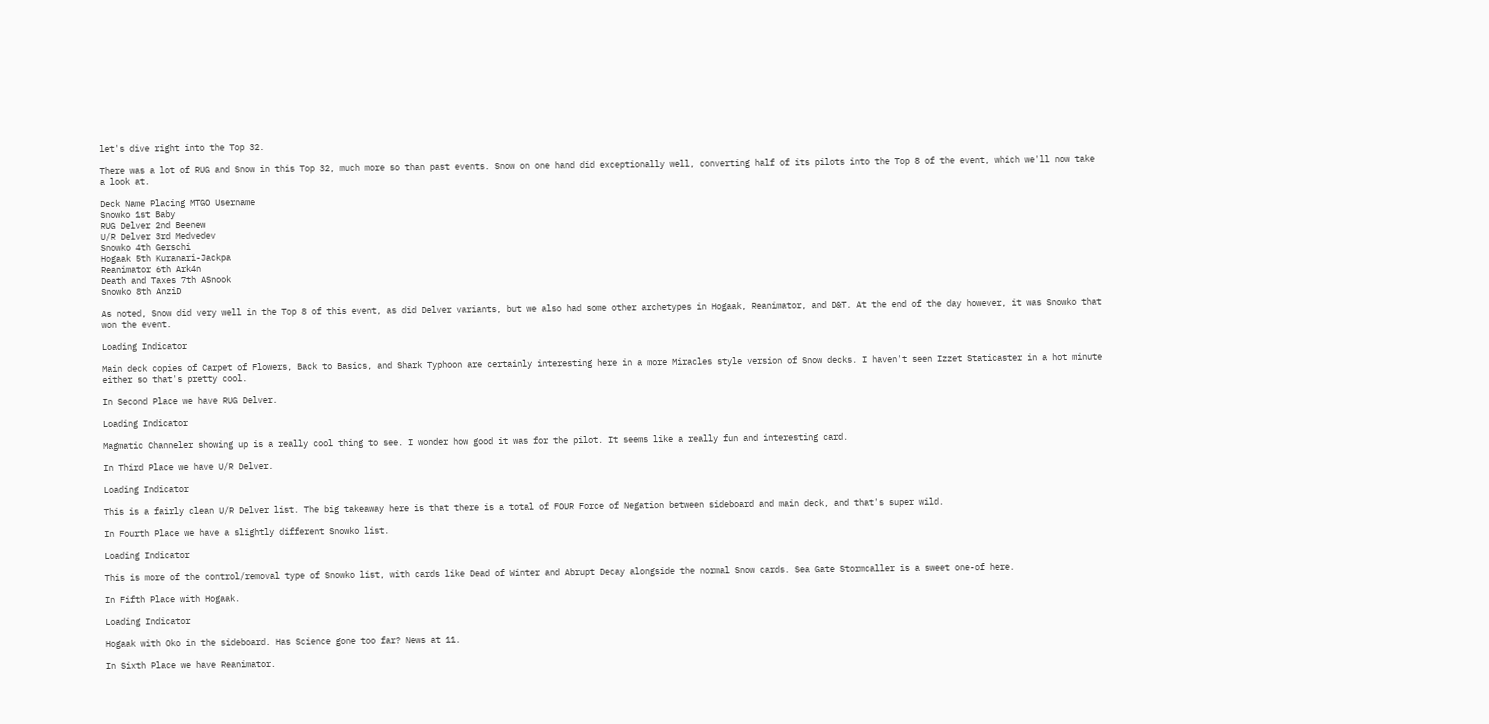let's dive right into the Top 32.

There was a lot of RUG and Snow in this Top 32, much more so than past events. Snow on one hand did exceptionally well, converting half of its pilots into the Top 8 of the event, which we'll now take a look at.

Deck Name Placing MTGO Username
Snowko 1st Baby
RUG Delver 2nd Beenew
U/R Delver 3rd Medvedev
Snowko 4th Gerschi
Hogaak 5th Kuranari-Jackpa
Reanimator 6th Ark4n
Death and Taxes 7th ASnook
Snowko 8th AnziD

As noted, Snow did very well in the Top 8 of this event, as did Delver variants, but we also had some other archetypes in Hogaak, Reanimator, and D&T. At the end of the day however, it was Snowko that won the event.

Loading Indicator

Main deck copies of Carpet of Flowers, Back to Basics, and Shark Typhoon are certainly interesting here in a more Miracles style version of Snow decks. I haven't seen Izzet Staticaster in a hot minute either so that's pretty cool.

In Second Place we have RUG Delver.

Loading Indicator

Magmatic Channeler showing up is a really cool thing to see. I wonder how good it was for the pilot. It seems like a really fun and interesting card.

In Third Place we have U/R Delver.

Loading Indicator

This is a fairly clean U/R Delver list. The big takeaway here is that there is a total of FOUR Force of Negation between sideboard and main deck, and that's super wild.

In Fourth Place we have a slightly different Snowko list.

Loading Indicator

This is more of the control/removal type of Snowko list, with cards like Dead of Winter and Abrupt Decay alongside the normal Snow cards. Sea Gate Stormcaller is a sweet one-of here.

In Fifth Place with Hogaak.

Loading Indicator

Hogaak with Oko in the sideboard. Has Science gone too far? News at 11.

In Sixth Place we have Reanimator.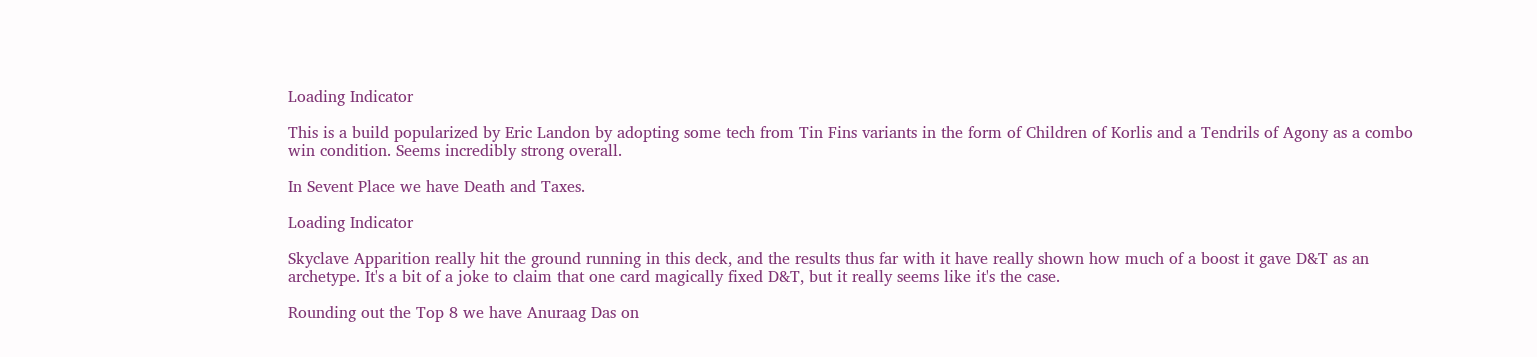Loading Indicator

This is a build popularized by Eric Landon by adopting some tech from Tin Fins variants in the form of Children of Korlis and a Tendrils of Agony as a combo win condition. Seems incredibly strong overall.

In Sevent Place we have Death and Taxes.

Loading Indicator

Skyclave Apparition really hit the ground running in this deck, and the results thus far with it have really shown how much of a boost it gave D&T as an archetype. It's a bit of a joke to claim that one card magically fixed D&T, but it really seems like it's the case.

Rounding out the Top 8 we have Anuraag Das on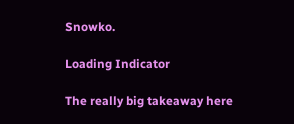Snowko.

Loading Indicator

The really big takeaway here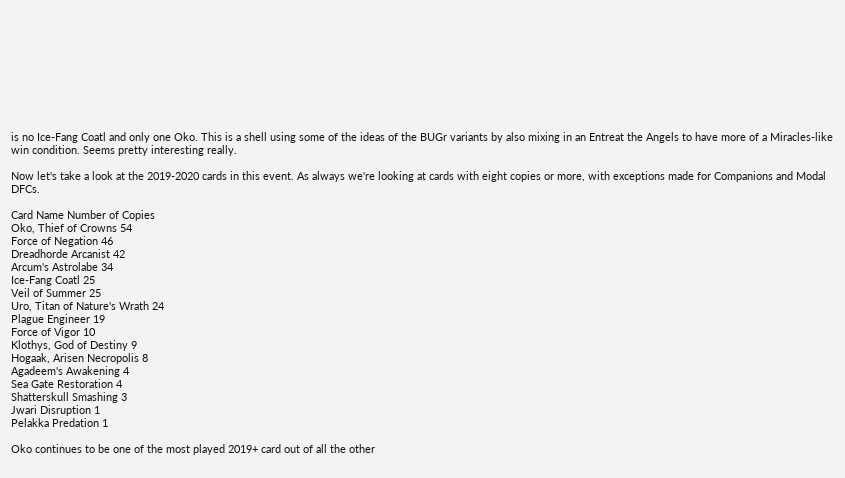is no Ice-Fang Coatl and only one Oko. This is a shell using some of the ideas of the BUGr variants by also mixing in an Entreat the Angels to have more of a Miracles-like win condition. Seems pretty interesting really.

Now let's take a look at the 2019-2020 cards in this event. As always we're looking at cards with eight copies or more, with exceptions made for Companions and Modal DFCs.

Card Name Number of Copies
Oko, Thief of Crowns 54
Force of Negation 46
Dreadhorde Arcanist 42
Arcum's Astrolabe 34
Ice-Fang Coatl 25
Veil of Summer 25
Uro, Titan of Nature's Wrath 24
Plague Engineer 19
Force of Vigor 10
Klothys, God of Destiny 9
Hogaak, Arisen Necropolis 8
Agadeem's Awakening 4
Sea Gate Restoration 4
Shatterskull Smashing 3
Jwari Disruption 1
Pelakka Predation 1

Oko continues to be one of the most played 2019+ card out of all the other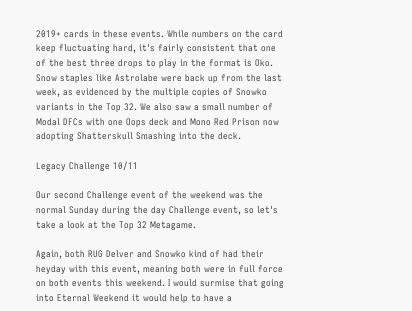2019+ cards in these events. While numbers on the card keep fluctuating hard, it's fairly consistent that one of the best three drops to play in the format is Oko. Snow staples like Astrolabe were back up from the last week, as evidenced by the multiple copies of Snowko variants in the Top 32. We also saw a small number of Modal DFCs with one Oops deck and Mono Red Prison now adopting Shatterskull Smashing into the deck.

Legacy Challenge 10/11

Our second Challenge event of the weekend was the normal Sunday during the day Challenge event, so let's take a look at the Top 32 Metagame.

Again, both RUG Delver and Snowko kind of had their heyday with this event, meaning both were in full force on both events this weekend. I would surmise that going into Eternal Weekend it would help to have a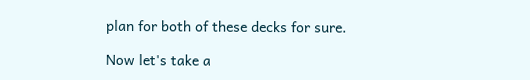plan for both of these decks for sure.

Now let's take a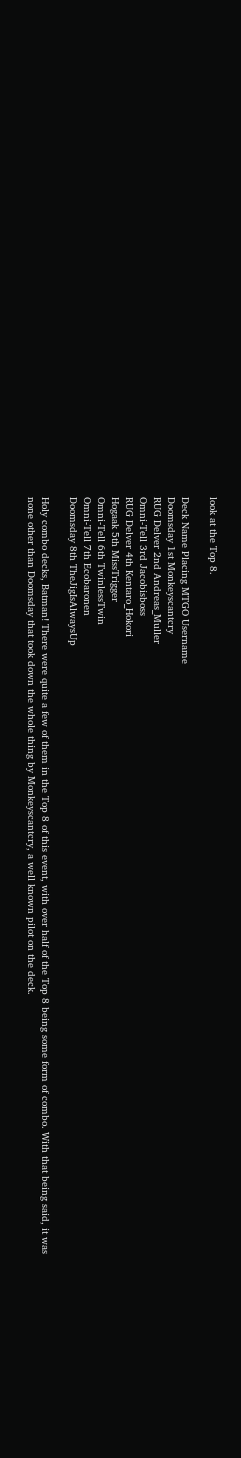look at the Top 8.

Deck Name Placing MTGO Username
Doomsday 1st Monkeyscantcry
RUG Delver 2nd Andreas_Muller
Omni-Tell 3rd Jacobisboss
RUG Delver 4th Kentaro_Hokori
Hogaak 5th MissTrigger
Omni-Tell 6th TwinlessTwin
Omni-Tell 7th Ecobaronen
Doomsday 8th TheJigIsAlwaysUp

Holy combo decks, Batman! There were quite a few of them in the Top 8 of this event, with over half of the Top 8 being some form of combo. With that being said, it was none other than Doomsday that took down the whole thing by Monkeyscantcry, a well known pilot on the deck.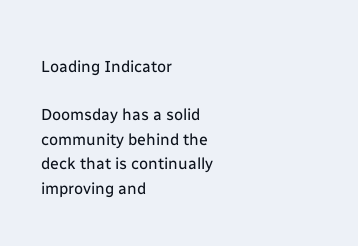Loading Indicator

Doomsday has a solid community behind the deck that is continually improving and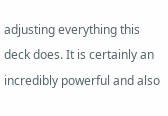adjusting everything this deck does. It is certainly an incredibly powerful and also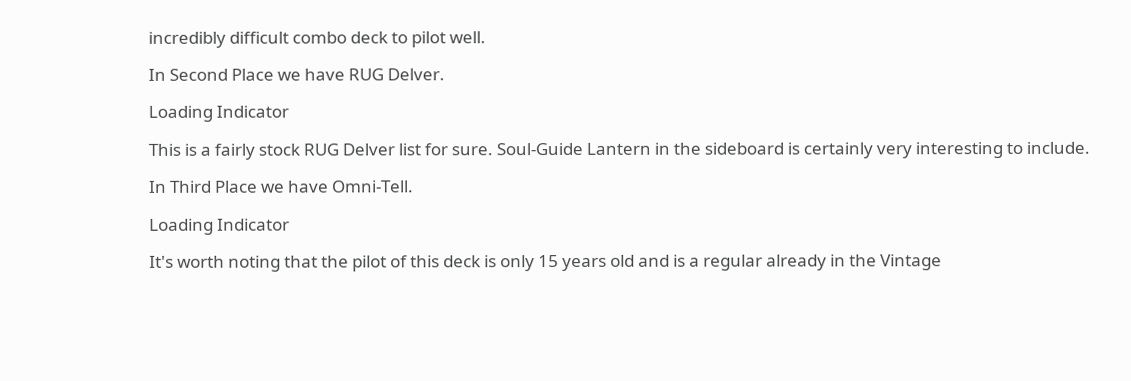incredibly difficult combo deck to pilot well.

In Second Place we have RUG Delver.

Loading Indicator

This is a fairly stock RUG Delver list for sure. Soul-Guide Lantern in the sideboard is certainly very interesting to include.

In Third Place we have Omni-Tell.

Loading Indicator

It's worth noting that the pilot of this deck is only 15 years old and is a regular already in the Vintage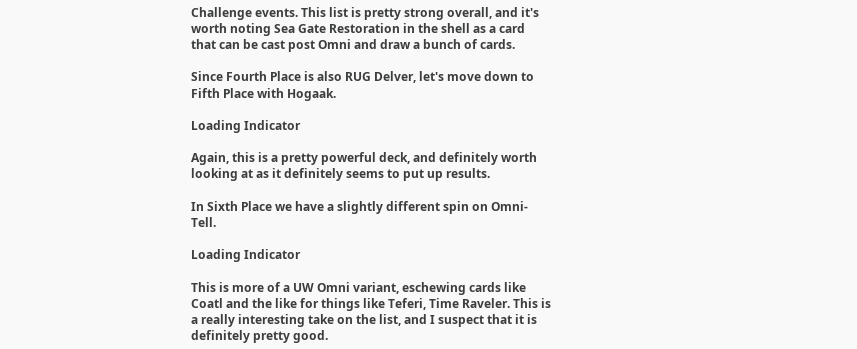Challenge events. This list is pretty strong overall, and it's worth noting Sea Gate Restoration in the shell as a card that can be cast post Omni and draw a bunch of cards.

Since Fourth Place is also RUG Delver, let's move down to Fifth Place with Hogaak.

Loading Indicator

Again, this is a pretty powerful deck, and definitely worth looking at as it definitely seems to put up results.

In Sixth Place we have a slightly different spin on Omni-Tell.

Loading Indicator

This is more of a UW Omni variant, eschewing cards like Coatl and the like for things like Teferi, Time Raveler. This is a really interesting take on the list, and I suspect that it is definitely pretty good.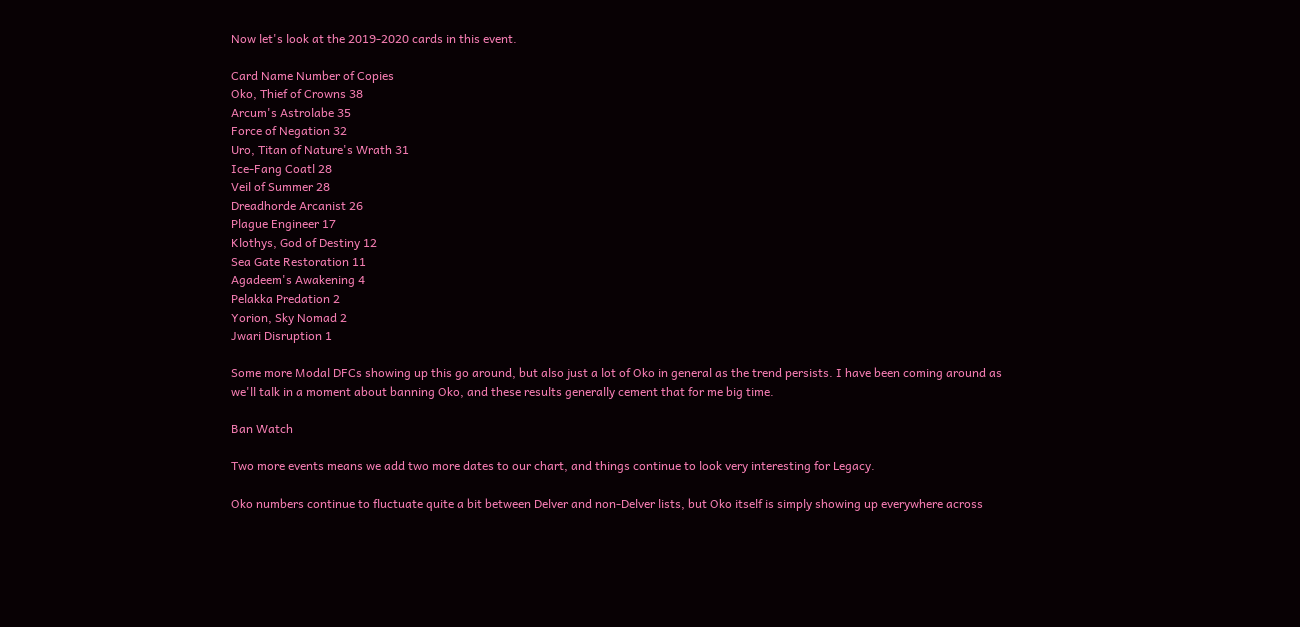Now let's look at the 2019-2020 cards in this event.

Card Name Number of Copies
Oko, Thief of Crowns 38
Arcum's Astrolabe 35
Force of Negation 32
Uro, Titan of Nature's Wrath 31
Ice-Fang Coatl 28
Veil of Summer 28
Dreadhorde Arcanist 26
Plague Engineer 17
Klothys, God of Destiny 12
Sea Gate Restoration 11
Agadeem's Awakening 4
Pelakka Predation 2
Yorion, Sky Nomad 2
Jwari Disruption 1

Some more Modal DFCs showing up this go around, but also just a lot of Oko in general as the trend persists. I have been coming around as we'll talk in a moment about banning Oko, and these results generally cement that for me big time.

Ban Watch

Two more events means we add two more dates to our chart, and things continue to look very interesting for Legacy.

Oko numbers continue to fluctuate quite a bit between Delver and non-Delver lists, but Oko itself is simply showing up everywhere across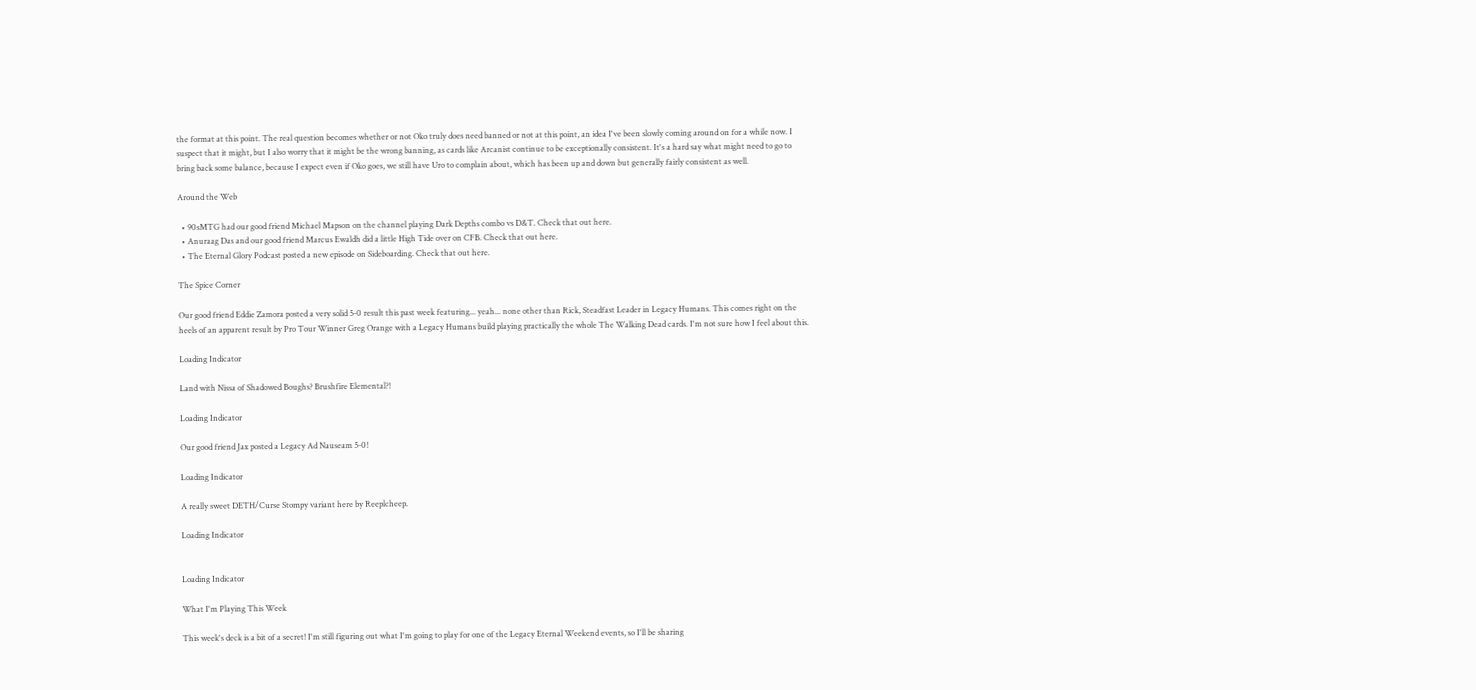the format at this point. The real question becomes whether or not Oko truly does need banned or not at this point, an idea I've been slowly coming around on for a while now. I suspect that it might, but I also worry that it might be the wrong banning, as cards like Arcanist continue to be exceptionally consistent. It's a hard say what might need to go to bring back some balance, because I expect even if Oko goes, we still have Uro to complain about, which has been up and down but generally fairly consistent as well.

Around the Web

  • 90sMTG had our good friend Michael Mapson on the channel playing Dark Depths combo vs D&T. Check that out here.
  • Anuraag Das and our good friend Marcus Ewaldh did a little High Tide over on CFB. Check that out here.
  • The Eternal Glory Podcast posted a new episode on Sideboarding. Check that out here.

The Spice Corner

Our good friend Eddie Zamora posted a very solid 5-0 result this past week featuring... yeah... none other than Rick, Steadfast Leader in Legacy Humans. This comes right on the heels of an apparent result by Pro Tour Winner Greg Orange with a Legacy Humans build playing practically the whole The Walking Dead cards. I'm not sure how I feel about this.

Loading Indicator

Land with Nissa of Shadowed Boughs? Brushfire Elemental?!

Loading Indicator

Our good friend Jax posted a Legacy Ad Nauseam 5-0!

Loading Indicator

A really sweet DETH/Curse Stompy variant here by Reeplcheep.

Loading Indicator


Loading Indicator

What I'm Playing This Week

This week's deck is a bit of a secret! I'm still figuring out what I'm going to play for one of the Legacy Eternal Weekend events, so I'll be sharing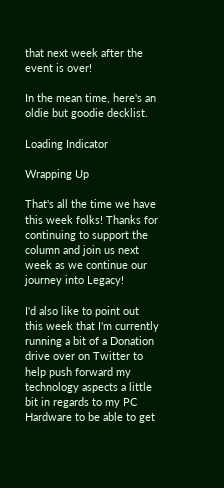that next week after the event is over!

In the mean time, here's an oldie but goodie decklist.

Loading Indicator

Wrapping Up

That's all the time we have this week folks! Thanks for continuing to support the column and join us next week as we continue our journey into Legacy!

I'd also like to point out this week that I'm currently running a bit of a Donation drive over on Twitter to help push forward my technology aspects a little bit in regards to my PC Hardware to be able to get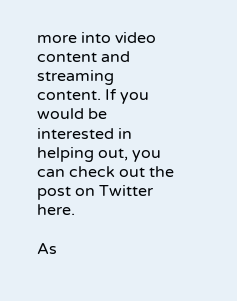more into video content and streaming content. If you would be interested in helping out, you can check out the post on Twitter here.

As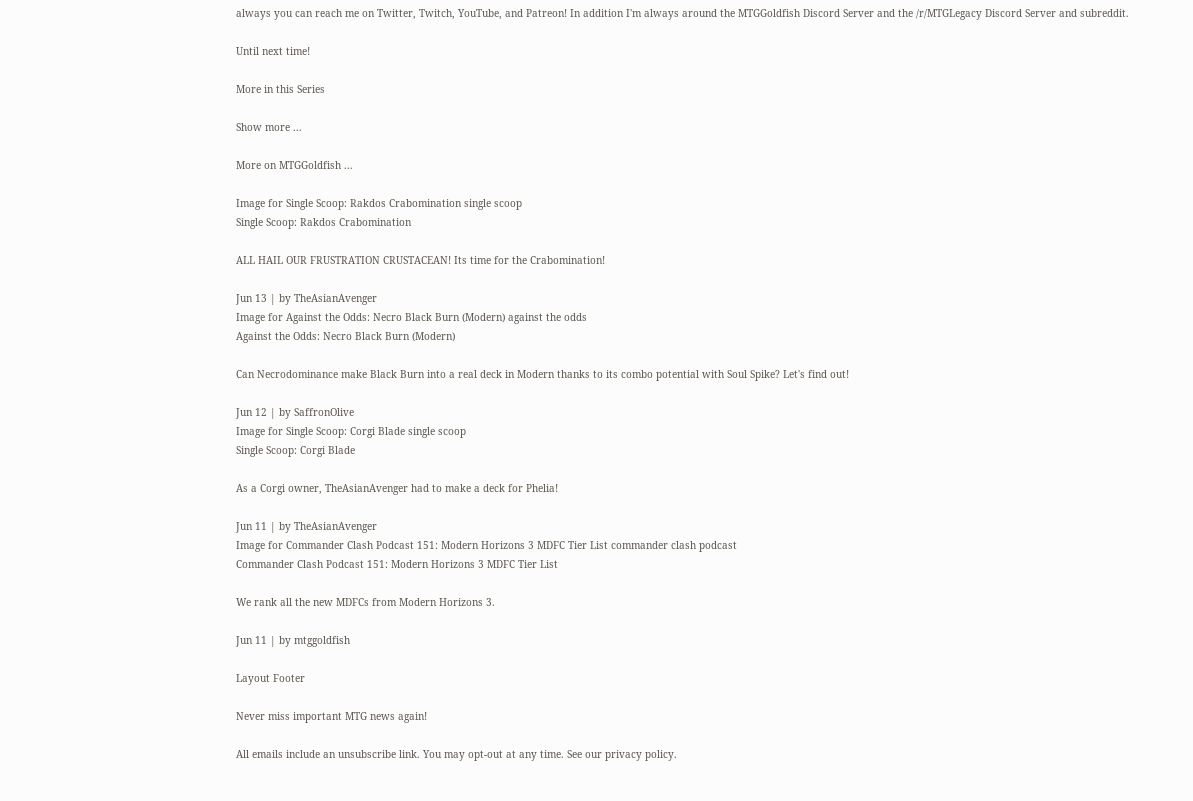always you can reach me on Twitter, Twitch, YouTube, and Patreon! In addition I'm always around the MTGGoldfish Discord Server and the /r/MTGLegacy Discord Server and subreddit.

Until next time!

More in this Series

Show more ...

More on MTGGoldfish ...

Image for Single Scoop: Rakdos Crabomination single scoop
Single Scoop: Rakdos Crabomination

ALL HAIL OUR FRUSTRATION CRUSTACEAN! Its time for the Crabomination!

Jun 13 | by TheAsianAvenger
Image for Against the Odds: Necro Black Burn (Modern) against the odds
Against the Odds: Necro Black Burn (Modern)

Can Necrodominance make Black Burn into a real deck in Modern thanks to its combo potential with Soul Spike? Let's find out!

Jun 12 | by SaffronOlive
Image for Single Scoop: Corgi Blade single scoop
Single Scoop: Corgi Blade

As a Corgi owner, TheAsianAvenger had to make a deck for Phelia!

Jun 11 | by TheAsianAvenger
Image for Commander Clash Podcast 151: Modern Horizons 3 MDFC Tier List commander clash podcast
Commander Clash Podcast 151: Modern Horizons 3 MDFC Tier List

We rank all the new MDFCs from Modern Horizons 3.

Jun 11 | by mtggoldfish

Layout Footer

Never miss important MTG news again!

All emails include an unsubscribe link. You may opt-out at any time. See our privacy policy.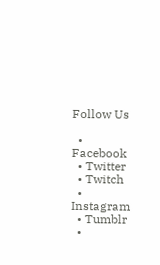Follow Us

  • Facebook
  • Twitter
  • Twitch
  • Instagram
  • Tumblr
  •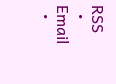RSS
  • Email
  •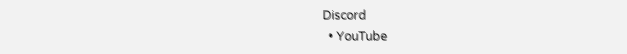Discord
  • YouTube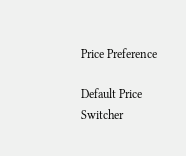Price Preference

Default Price Switcher